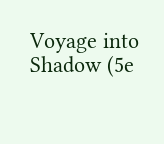Voyage into Shadow (5e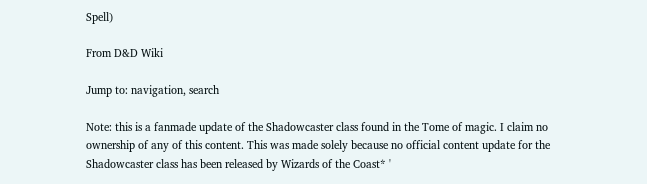Spell)

From D&D Wiki

Jump to: navigation, search

Note: this is a fanmade update of the Shadowcaster class found in the Tome of magic. I claim no ownership of any of this content. This was made solely because no official content update for the Shadowcaster class has been released by Wizards of the Coast* '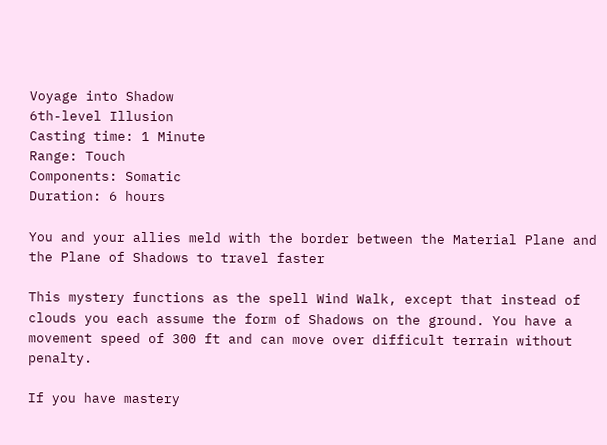Voyage into Shadow
6th-level Illusion
Casting time: 1 Minute
Range: Touch
Components: Somatic
Duration: 6 hours

You and your allies meld with the border between the Material Plane and the Plane of Shadows to travel faster

This mystery functions as the spell Wind Walk, except that instead of clouds you each assume the form of Shadows on the ground. You have a movement speed of 300 ft and can move over difficult terrain without penalty.

If you have mastery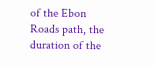of the Ebon Roads path, the duration of the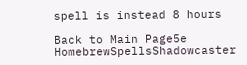spell is instead 8 hours

Back to Main Page5e HomebrewSpellsShadowcaster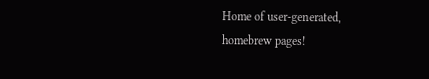Home of user-generated,
homebrew pages!